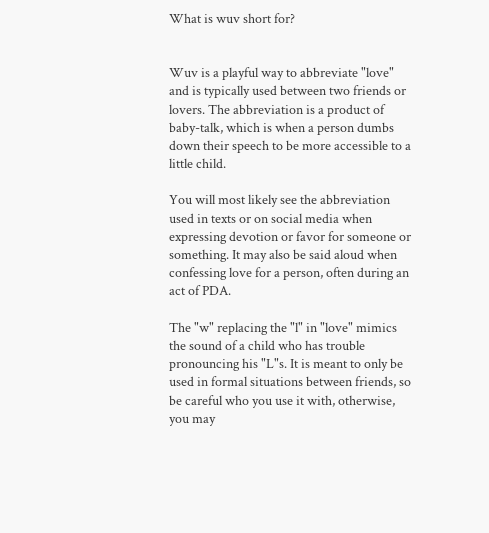What is wuv short for?


Wuv is a playful way to abbreviate "love" and is typically used between two friends or lovers. The abbreviation is a product of baby-talk, which is when a person dumbs down their speech to be more accessible to a little child.

You will most likely see the abbreviation used in texts or on social media when expressing devotion or favor for someone or something. It may also be said aloud when confessing love for a person, often during an act of PDA.

The "w" replacing the "l" in "love" mimics the sound of a child who has trouble pronouncing his "L"s. It is meant to only be used in formal situations between friends, so be careful who you use it with, otherwise, you may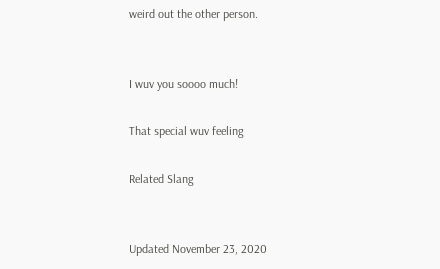weird out the other person.


I wuv you soooo much!

That special wuv feeling

Related Slang


Updated November 23, 2020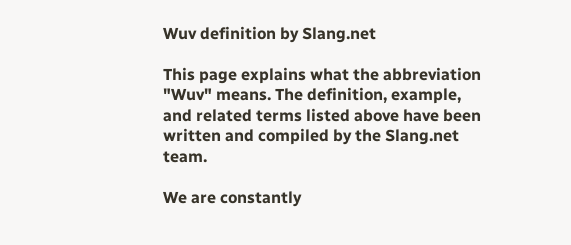Wuv definition by Slang.net

This page explains what the abbreviation "Wuv" means. The definition, example, and related terms listed above have been written and compiled by the Slang.net team.

We are constantly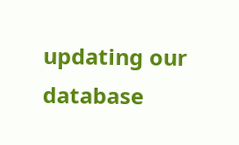updating our database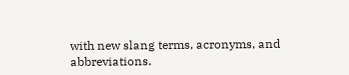with new slang terms, acronyms, and abbreviations.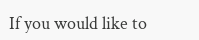If you would like to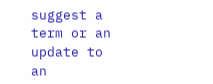suggest a term or an update to an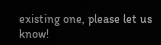existing one, please let us know!